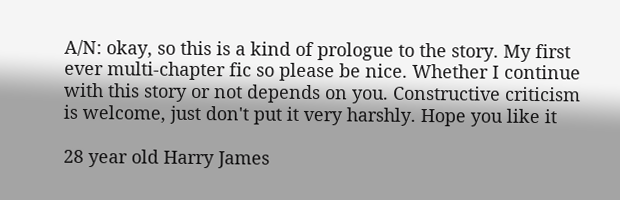A/N: okay, so this is a kind of prologue to the story. My first ever multi-chapter fic so please be nice. Whether I continue with this story or not depends on you. Constructive criticism is welcome, just don't put it very harshly. Hope you like it

28 year old Harry James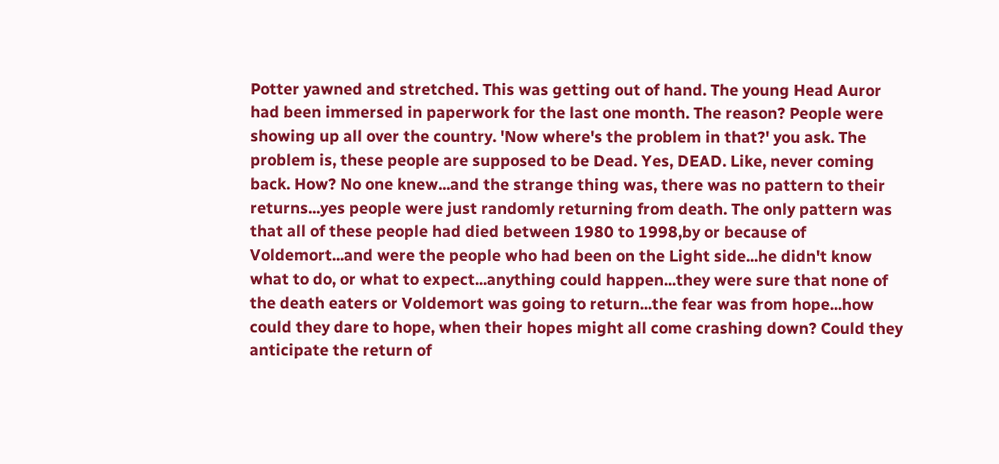Potter yawned and stretched. This was getting out of hand. The young Head Auror had been immersed in paperwork for the last one month. The reason? People were showing up all over the country. 'Now where's the problem in that?' you ask. The problem is, these people are supposed to be Dead. Yes, DEAD. Like, never coming back. How? No one knew...and the strange thing was, there was no pattern to their returns...yes people were just randomly returning from death. The only pattern was that all of these people had died between 1980 to 1998,by or because of Voldemort...and were the people who had been on the Light side...he didn't know what to do, or what to expect...anything could happen...they were sure that none of the death eaters or Voldemort was going to return...the fear was from hope...how could they dare to hope, when their hopes might all come crashing down? Could they anticipate the return of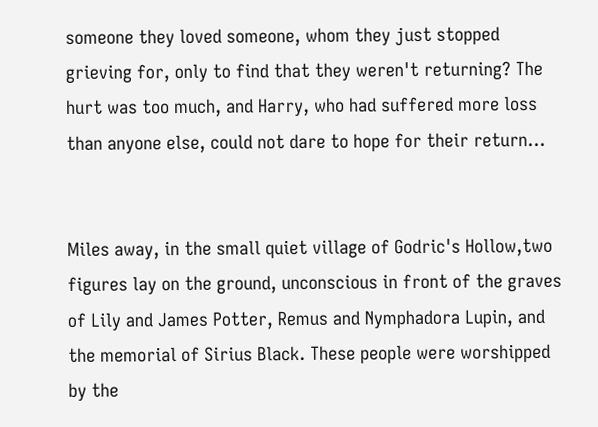someone they loved someone, whom they just stopped grieving for, only to find that they weren't returning? The hurt was too much, and Harry, who had suffered more loss than anyone else, could not dare to hope for their return...


Miles away, in the small quiet village of Godric's Hollow,two figures lay on the ground, unconscious in front of the graves of Lily and James Potter, Remus and Nymphadora Lupin, and the memorial of Sirius Black. These people were worshipped by the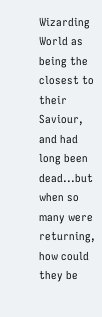Wizarding World as being the closest to their Saviour, and had long been dead...but when so many were returning, how could they be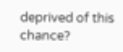deprived of this chance?